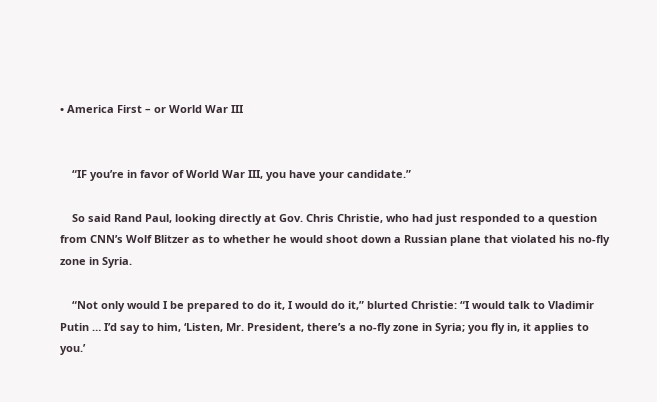• America First – or World War III


    “IF you’re in favor of World War III, you have your candidate.”

    So said Rand Paul, looking directly at Gov. Chris Christie, who had just responded to a question from CNN’s Wolf Blitzer as to whether he would shoot down a Russian plane that violated his no-fly zone in Syria.

    “Not only would I be prepared to do it, I would do it,” blurted Christie: “I would talk to Vladimir Putin … I’d say to him, ‘Listen, Mr. President, there’s a no-fly zone in Syria; you fly in, it applies to you.’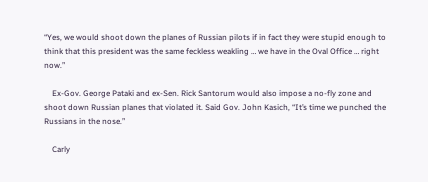“Yes, we would shoot down the planes of Russian pilots if in fact they were stupid enough to think that this president was the same feckless weakling … we have in the Oval Office … right now.”

    Ex-Gov. George Pataki and ex-Sen. Rick Santorum would also impose a no-fly zone and shoot down Russian planes that violated it. Said Gov. John Kasich, “It’s time we punched the Russians in the nose.”

    Carly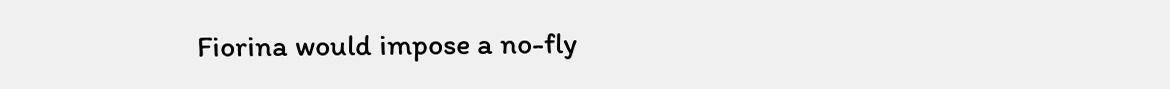Fiorina would impose a no-fly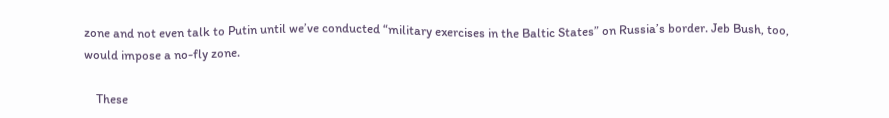zone and not even talk to Putin until we’ve conducted “military exercises in the Baltic States” on Russia’s border. Jeb Bush, too, would impose a no-fly zone.

    These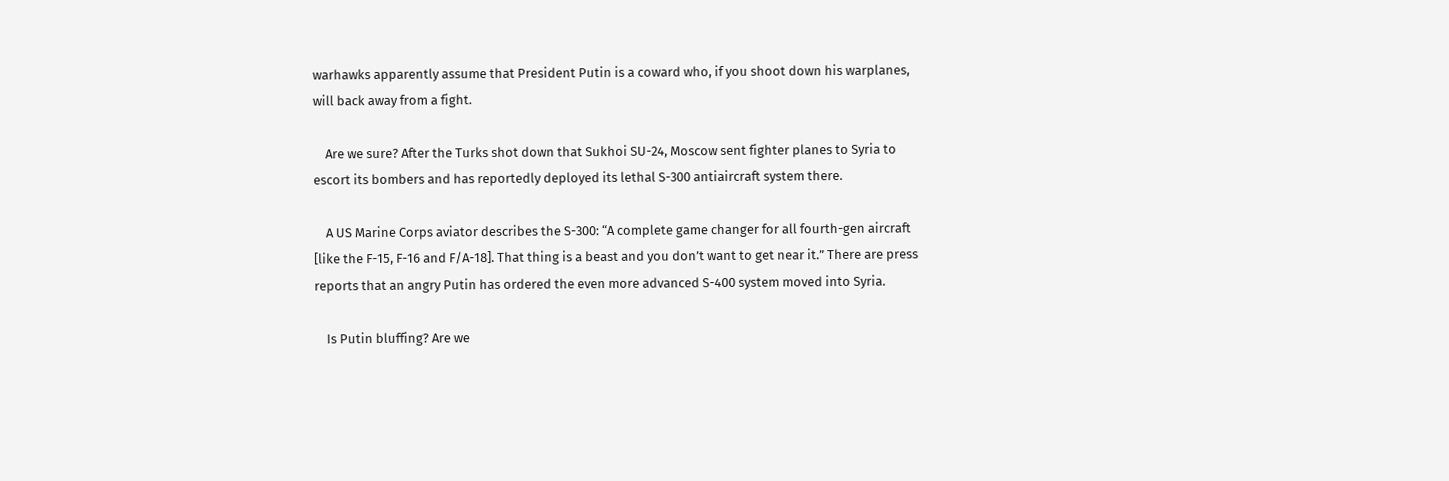warhawks apparently assume that President Putin is a coward who, if you shoot down his warplanes, will back away from a fight.

    Are we sure? After the Turks shot down that Sukhoi SU-24, Moscow sent fighter planes to Syria to escort its bombers and has reportedly deployed its lethal S-300 antiaircraft system there.

    A US Marine Corps aviator describes the S-300: “A complete game changer for all fourth-gen aircraft [like the F-15, F-16 and F/A-18]. That thing is a beast and you don’t want to get near it.” There are press reports that an angry Putin has ordered the even more advanced S-400 system moved into Syria.

    Is Putin bluffing? Are we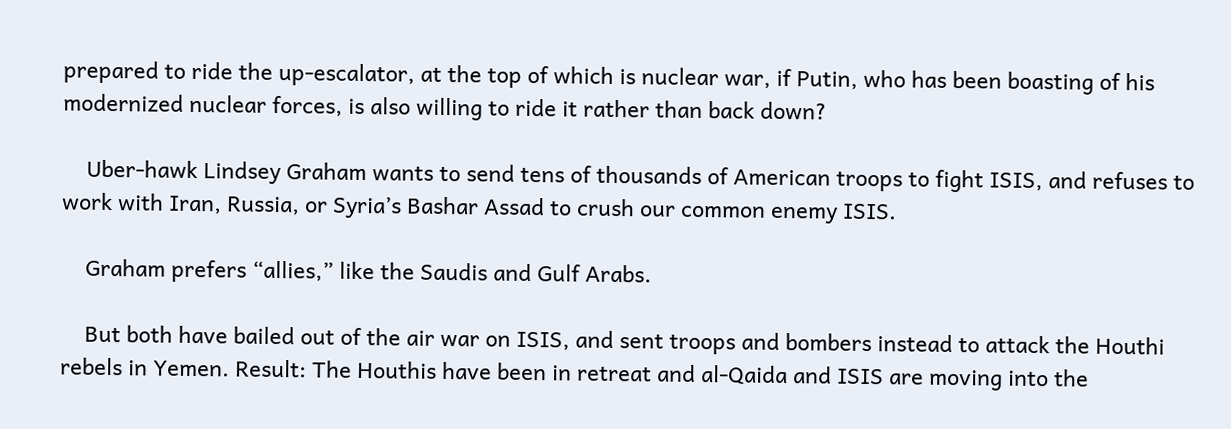prepared to ride the up-escalator, at the top of which is nuclear war, if Putin, who has been boasting of his modernized nuclear forces, is also willing to ride it rather than back down?

    Uber-hawk Lindsey Graham wants to send tens of thousands of American troops to fight ISIS, and refuses to work with Iran, Russia, or Syria’s Bashar Assad to crush our common enemy ISIS.

    Graham prefers “allies,” like the Saudis and Gulf Arabs.

    But both have bailed out of the air war on ISIS, and sent troops and bombers instead to attack the Houthi rebels in Yemen. Result: The Houthis have been in retreat and al-Qaida and ISIS are moving into the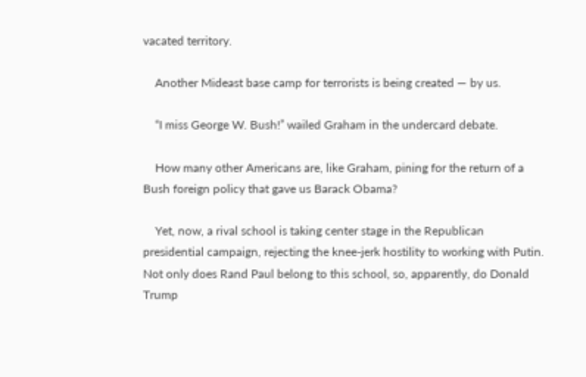vacated territory.

    Another Mideast base camp for terrorists is being created — by us.

    “I miss George W. Bush!” wailed Graham in the undercard debate.

    How many other Americans are, like Graham, pining for the return of a Bush foreign policy that gave us Barack Obama?

    Yet, now, a rival school is taking center stage in the Republican presidential campaign, rejecting the knee-jerk hostility to working with Putin. Not only does Rand Paul belong to this school, so, apparently, do Donald Trump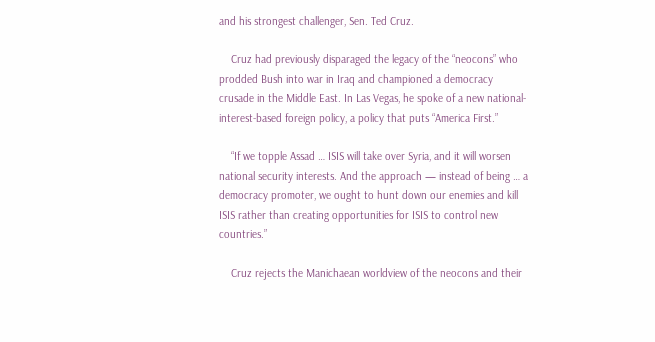and his strongest challenger, Sen. Ted Cruz.

    Cruz had previously disparaged the legacy of the “neocons” who prodded Bush into war in Iraq and championed a democracy crusade in the Middle East. In Las Vegas, he spoke of a new national-interest-based foreign policy, a policy that puts “America First.”

    “If we topple Assad … ISIS will take over Syria, and it will worsen national security interests. And the approach — instead of being … a democracy promoter, we ought to hunt down our enemies and kill ISIS rather than creating opportunities for ISIS to control new countries.”

    Cruz rejects the Manichaean worldview of the neocons and their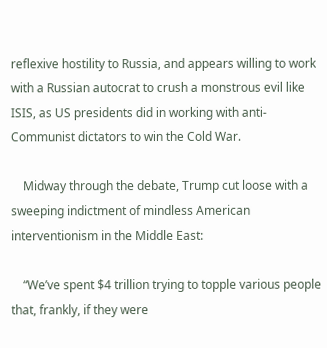reflexive hostility to Russia, and appears willing to work with a Russian autocrat to crush a monstrous evil like ISIS, as US presidents did in working with anti-Communist dictators to win the Cold War.

    Midway through the debate, Trump cut loose with a sweeping indictment of mindless American interventionism in the Middle East:

    “We’ve spent $4 trillion trying to topple various people that, frankly, if they were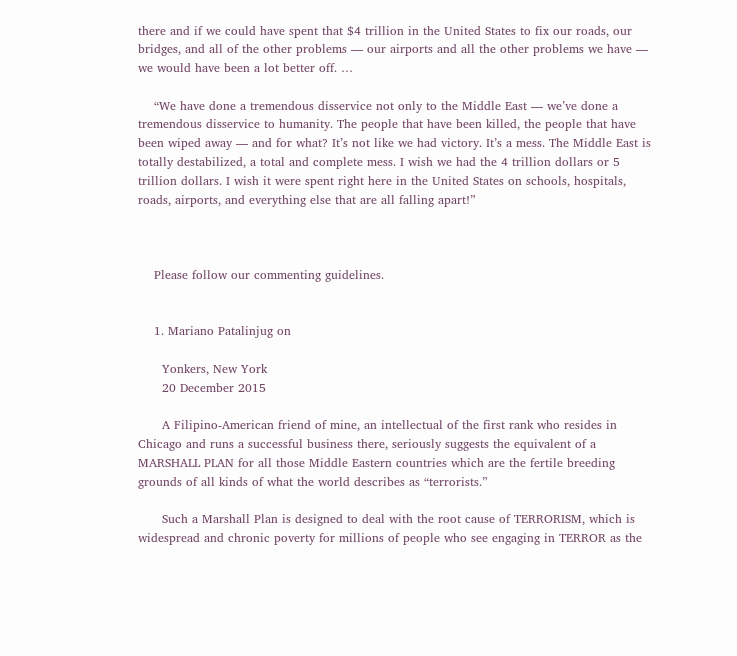there and if we could have spent that $4 trillion in the United States to fix our roads, our bridges, and all of the other problems — our airports and all the other problems we have — we would have been a lot better off. …

    “We have done a tremendous disservice not only to the Middle East — we’ve done a tremendous disservice to humanity. The people that have been killed, the people that have been wiped away — and for what? It’s not like we had victory. It’s a mess. The Middle East is totally destabilized, a total and complete mess. I wish we had the 4 trillion dollars or 5 trillion dollars. I wish it were spent right here in the United States on schools, hospitals, roads, airports, and everything else that are all falling apart!”



    Please follow our commenting guidelines.


    1. Mariano Patalinjug on

      Yonkers, New York
      20 December 2015

      A Filipino-American friend of mine, an intellectual of the first rank who resides in Chicago and runs a successful business there, seriously suggests the equivalent of a MARSHALL PLAN for all those Middle Eastern countries which are the fertile breeding grounds of all kinds of what the world describes as “terrorists.”

      Such a Marshall Plan is designed to deal with the root cause of TERRORISM, which is widespread and chronic poverty for millions of people who see engaging in TERROR as the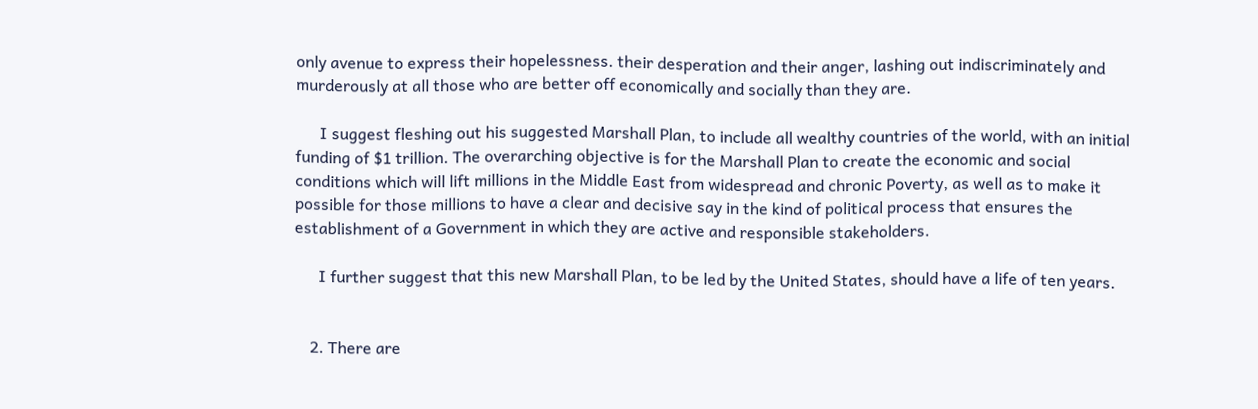only avenue to express their hopelessness. their desperation and their anger, lashing out indiscriminately and murderously at all those who are better off economically and socially than they are.

      I suggest fleshing out his suggested Marshall Plan, to include all wealthy countries of the world, with an initial funding of $1 trillion. The overarching objective is for the Marshall Plan to create the economic and social conditions which will lift millions in the Middle East from widespread and chronic Poverty, as well as to make it possible for those millions to have a clear and decisive say in the kind of political process that ensures the establishment of a Government in which they are active and responsible stakeholders.

      I further suggest that this new Marshall Plan, to be led by the United States, should have a life of ten years.


    2. There are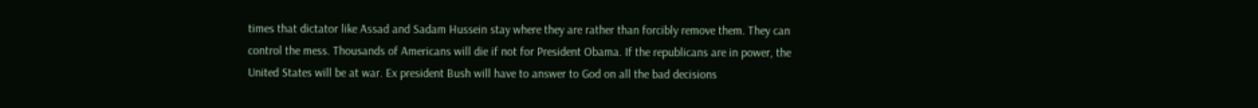times that dictator like Assad and Sadam Hussein stay where they are rather than forcibly remove them. They can control the mess. Thousands of Americans will die if not for President Obama. If the republicans are in power, the United States will be at war. Ex president Bush will have to answer to God on all the bad decisions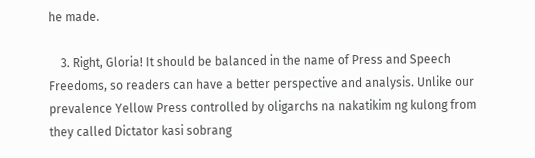he made.

    3. Right, Gloria! It should be balanced in the name of Press and Speech Freedoms, so readers can have a better perspective and analysis. Unlike our prevalence Yellow Press controlled by oligarchs na nakatikim ng kulong from they called Dictator kasi sobrang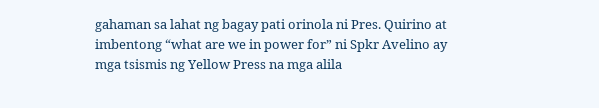gahaman sa lahat ng bagay pati orinola ni Pres. Quirino at imbentong “what are we in power for” ni Spkr Avelino ay mga tsismis ng Yellow Press na mga alila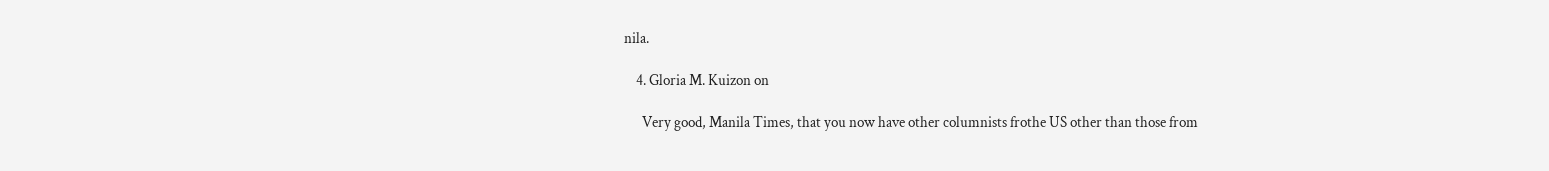nila.

    4. Gloria M. Kuizon on

      Very good, Manila Times, that you now have other columnists frothe US other than those from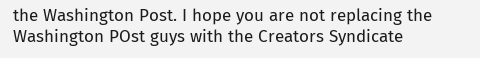the Washington Post. I hope you are not replacing the Washington POst guys with the Creators Syndicate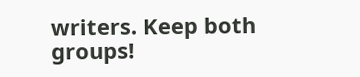writers. Keep both groups!